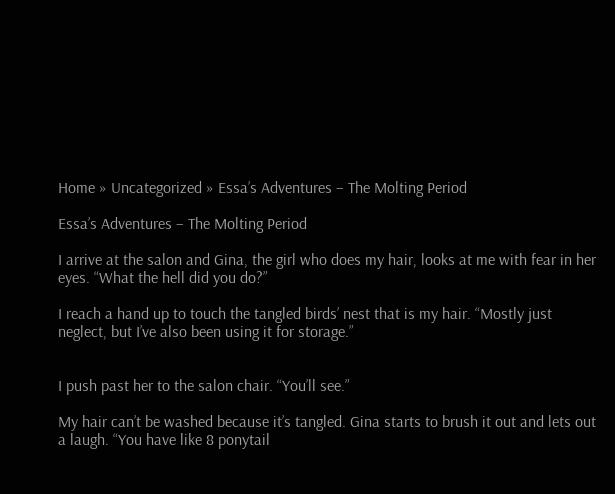Home » Uncategorized » Essa’s Adventures – The Molting Period

Essa’s Adventures – The Molting Period

I arrive at the salon and Gina, the girl who does my hair, looks at me with fear in her eyes. “What the hell did you do?”

I reach a hand up to touch the tangled birds’ nest that is my hair. “Mostly just neglect, but I’ve also been using it for storage.”


I push past her to the salon chair. “You’ll see.”

My hair can’t be washed because it’s tangled. Gina starts to brush it out and lets out a laugh. “You have like 8 ponytail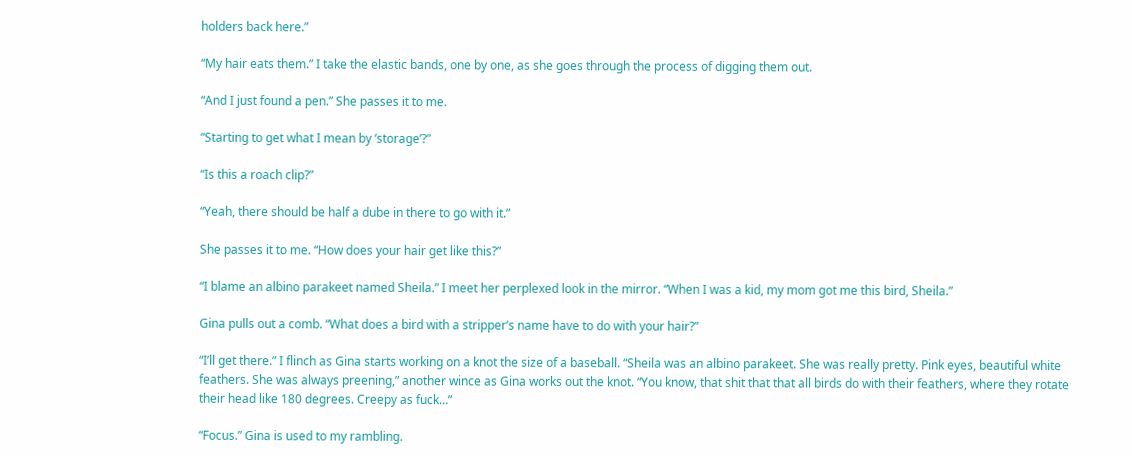holders back here.”

“My hair eats them.” I take the elastic bands, one by one, as she goes through the process of digging them out.

“And I just found a pen.” She passes it to me.

“Starting to get what I mean by ‘storage’?”

“Is this a roach clip?”

“Yeah, there should be half a dube in there to go with it.”

She passes it to me. “How does your hair get like this?”

“I blame an albino parakeet named Sheila.” I meet her perplexed look in the mirror. “When I was a kid, my mom got me this bird, Sheila.”

Gina pulls out a comb. “What does a bird with a stripper’s name have to do with your hair?”

“I’ll get there.” I flinch as Gina starts working on a knot the size of a baseball. “Sheila was an albino parakeet. She was really pretty. Pink eyes, beautiful white feathers. She was always preening,” another wince as Gina works out the knot. “You know, that shit that that all birds do with their feathers, where they rotate their head like 180 degrees. Creepy as fuck…”

“Focus.” Gina is used to my rambling.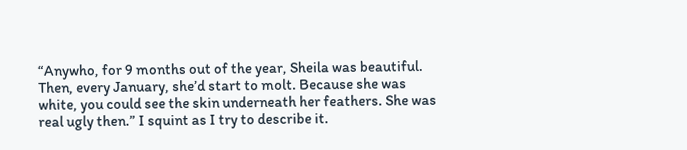“Anywho, for 9 months out of the year, Sheila was beautiful. Then, every January, she’d start to molt. Because she was white, you could see the skin underneath her feathers. She was real ugly then.” I squint as I try to describe it.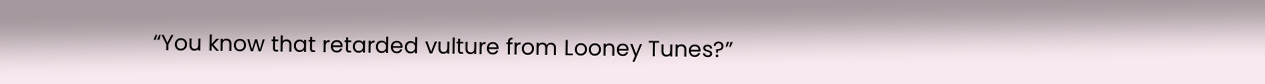“You know that retarded vulture from Looney Tunes?”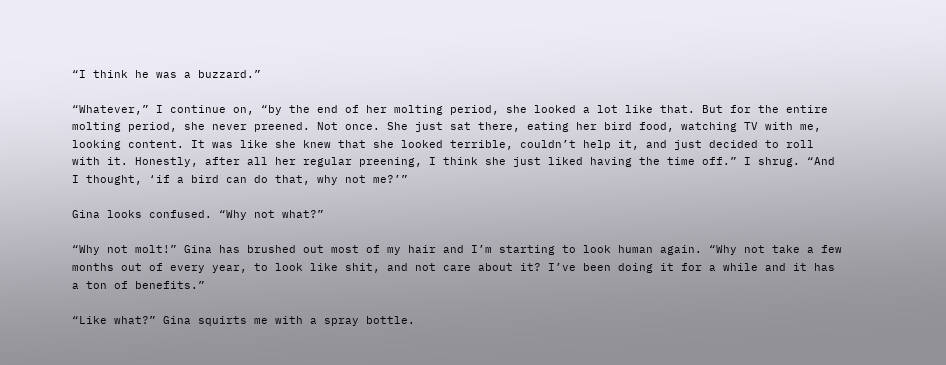“I think he was a buzzard.”

“Whatever,” I continue on, “by the end of her molting period, she looked a lot like that. But for the entire molting period, she never preened. Not once. She just sat there, eating her bird food, watching TV with me, looking content. It was like she knew that she looked terrible, couldn’t help it, and just decided to roll with it. Honestly, after all her regular preening, I think she just liked having the time off.” I shrug. “And I thought, ‘if a bird can do that, why not me?’”

Gina looks confused. “Why not what?”

“Why not molt!” Gina has brushed out most of my hair and I’m starting to look human again. “Why not take a few months out of every year, to look like shit, and not care about it? I’ve been doing it for a while and it has a ton of benefits.”

“Like what?” Gina squirts me with a spray bottle.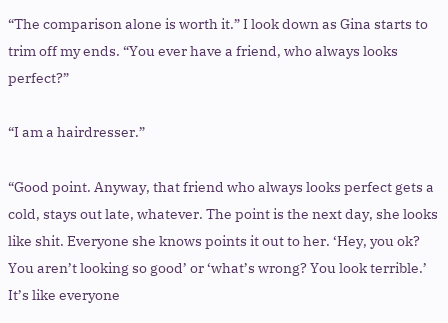“The comparison alone is worth it.” I look down as Gina starts to trim off my ends. “You ever have a friend, who always looks perfect?”

“I am a hairdresser.”

“Good point. Anyway, that friend who always looks perfect gets a cold, stays out late, whatever. The point is the next day, she looks like shit. Everyone she knows points it out to her. ‘Hey, you ok? You aren’t looking so good’ or ‘what’s wrong? You look terrible.’ It’s like everyone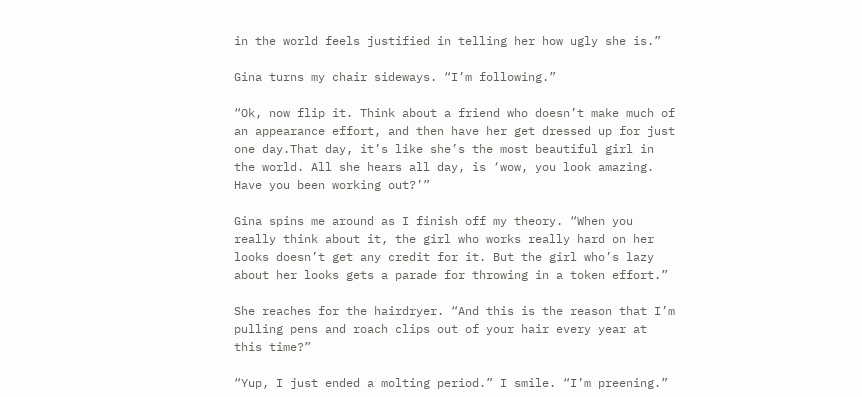in the world feels justified in telling her how ugly she is.”

Gina turns my chair sideways. “I’m following.”

“Ok, now flip it. Think about a friend who doesn’t make much of an appearance effort, and then have her get dressed up for just one day.That day, it’s like she’s the most beautiful girl in the world. All she hears all day, is ‘wow, you look amazing. Have you been working out?’”

Gina spins me around as I finish off my theory. “When you really think about it, the girl who works really hard on her looks doesn’t get any credit for it. But the girl who’s lazy about her looks gets a parade for throwing in a token effort.”

She reaches for the hairdryer. “And this is the reason that I’m pulling pens and roach clips out of your hair every year at this time?”

“Yup, I just ended a molting period.” I smile. “I’m preening.”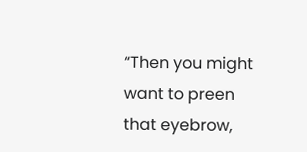“Then you might want to preen that eyebrow,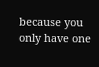because you only have one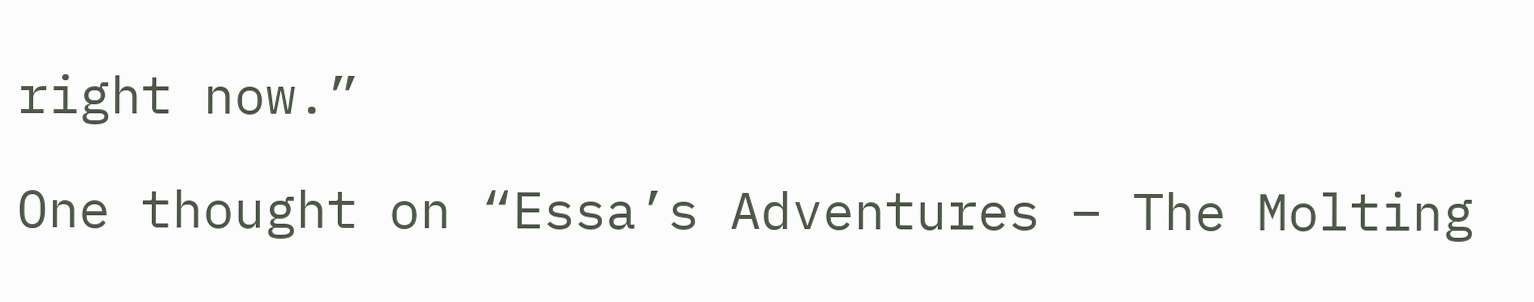right now.”

One thought on “Essa’s Adventures – The Molting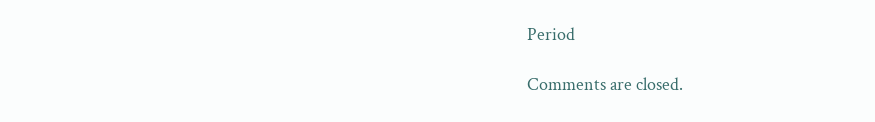Period

Comments are closed.